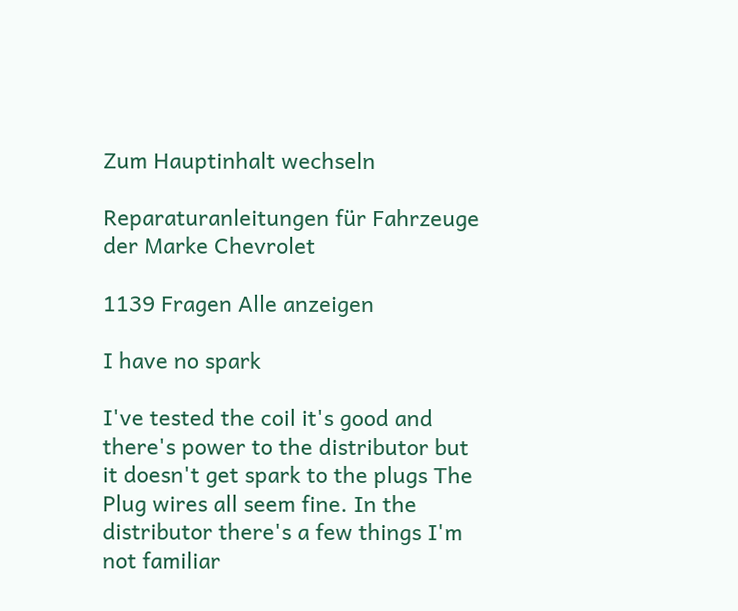Zum Hauptinhalt wechseln

Reparaturanleitungen für Fahrzeuge der Marke Chevrolet

1139 Fragen Alle anzeigen

I have no spark

I've tested the coil it's good and there's power to the distributor but it doesn't get spark to the plugs The Plug wires all seem fine. In the distributor there's a few things I'm not familiar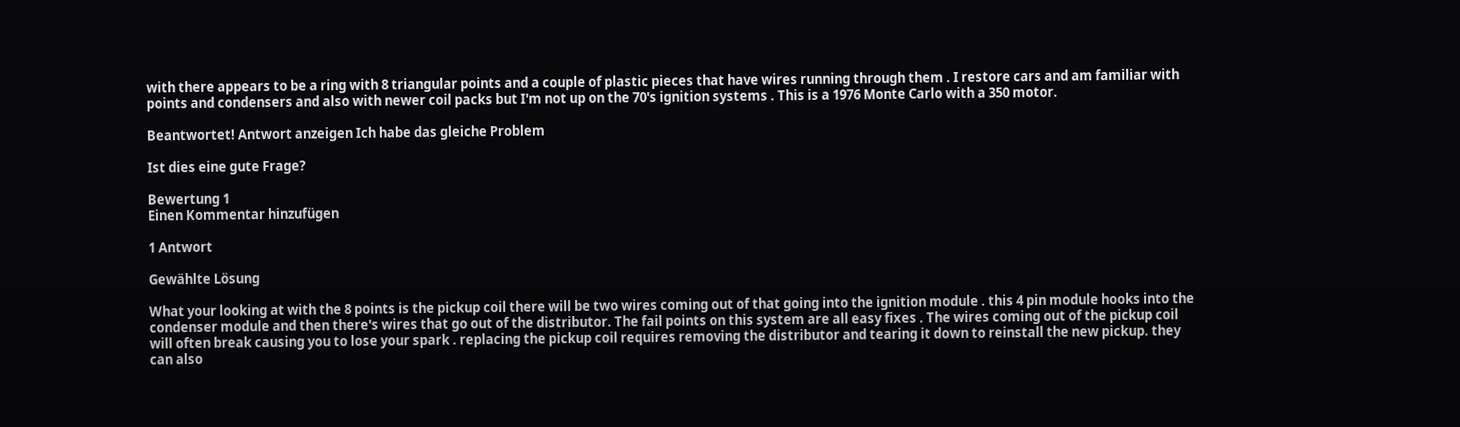with there appears to be a ring with 8 triangular points and a couple of plastic pieces that have wires running through them . I restore cars and am familiar with points and condensers and also with newer coil packs but I'm not up on the 70's ignition systems . This is a 1976 Monte Carlo with a 350 motor.

Beantwortet! Antwort anzeigen Ich habe das gleiche Problem

Ist dies eine gute Frage?

Bewertung 1
Einen Kommentar hinzufügen

1 Antwort

Gewählte Lösung

What your looking at with the 8 points is the pickup coil there will be two wires coming out of that going into the ignition module . this 4 pin module hooks into the condenser module and then there's wires that go out of the distributor. The fail points on this system are all easy fixes . The wires coming out of the pickup coil will often break causing you to lose your spark . replacing the pickup coil requires removing the distributor and tearing it down to reinstall the new pickup. they can also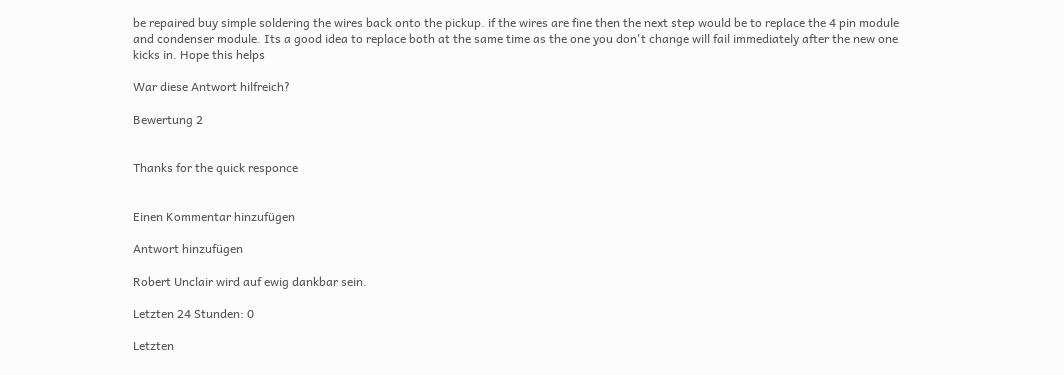be repaired buy simple soldering the wires back onto the pickup. if the wires are fine then the next step would be to replace the 4 pin module and condenser module. Its a good idea to replace both at the same time as the one you don't change will fail immediately after the new one kicks in. Hope this helps

War diese Antwort hilfreich?

Bewertung 2


Thanks for the quick responce


Einen Kommentar hinzufügen

Antwort hinzufügen

Robert Unclair wird auf ewig dankbar sein.

Letzten 24 Stunden: 0

Letzten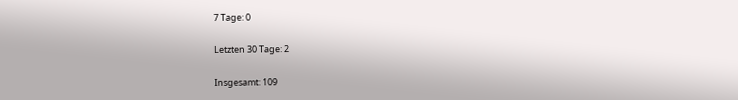7 Tage: 0

Letzten 30 Tage: 2

Insgesamt: 109